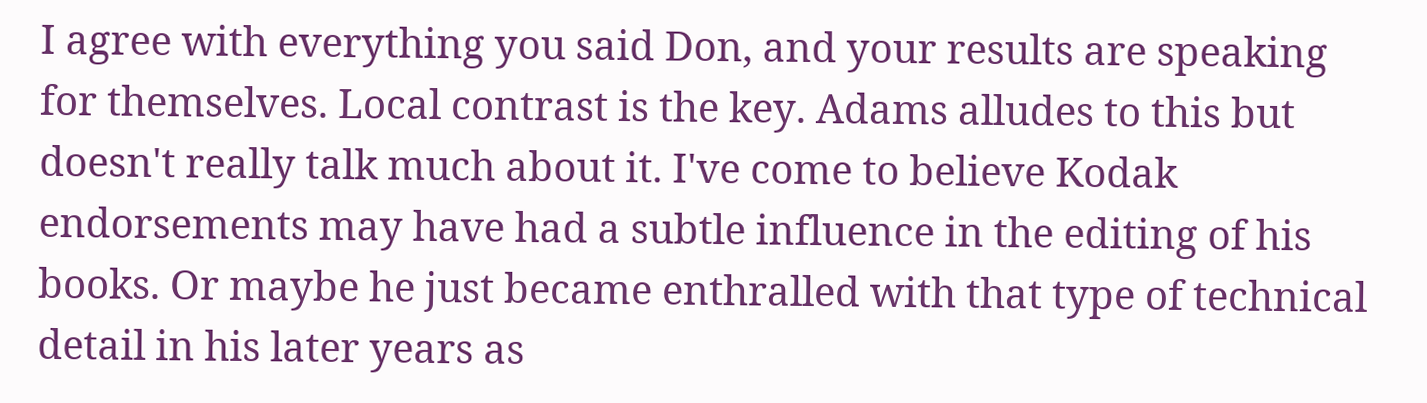I agree with everything you said Don, and your results are speaking for themselves. Local contrast is the key. Adams alludes to this but doesn't really talk much about it. I've come to believe Kodak endorsements may have had a subtle influence in the editing of his books. Or maybe he just became enthralled with that type of technical detail in his later years as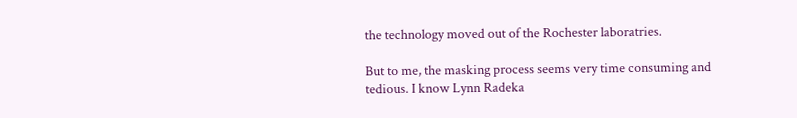the technology moved out of the Rochester laboratries.

But to me, the masking process seems very time consuming and tedious. I know Lynn Radeka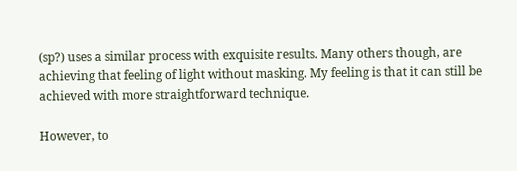(sp?) uses a similar process with exquisite results. Many others though, are achieving that feeling of light without masking. My feeling is that it can still be achieved with more straightforward technique.

However, to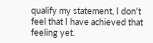qualify my statement, I don't feel that I have achieved that feeling yet.